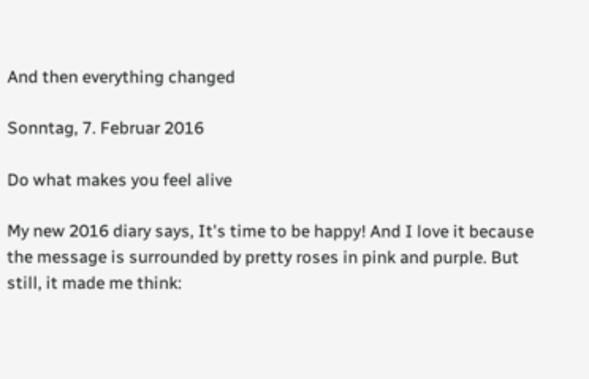And then everything changed

Sonntag, 7. Februar 2016

Do what makes you feel alive

My new 2016 diary says, It's time to be happy! And I love it because the message is surrounded by pretty roses in pink and purple. But still, it made me think: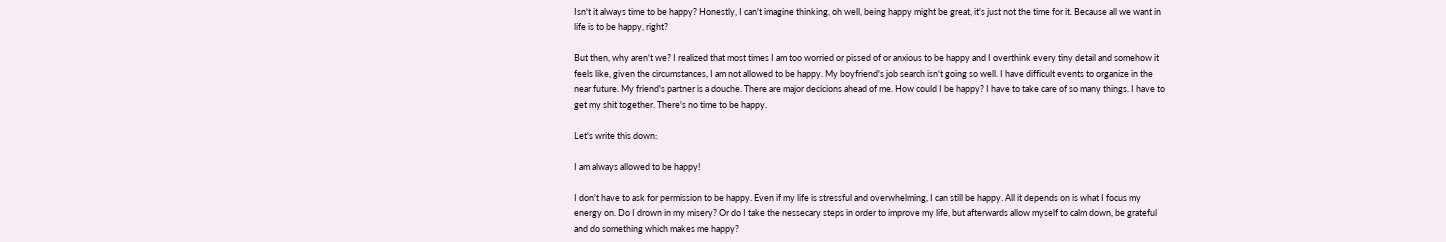Isn't it always time to be happy? Honestly, I can't imagine thinking, oh well, being happy might be great, it's just not the time for it. Because all we want in life is to be happy, right?

But then, why aren't we? I realized that most times I am too worried or pissed of or anxious to be happy and I overthink every tiny detail and somehow it feels like, given the circumstances, I am not allowed to be happy. My boyfriend's job search isn't going so well. I have difficult events to organize in the near future. My friend's partner is a douche. There are major decicions ahead of me. How could I be happy? I have to take care of so many things. I have to get my shit together. There's no time to be happy.

Let's write this down:

I am always allowed to be happy!

I don't have to ask for permission to be happy. Even if my life is stressful and overwhelming, I can still be happy. All it depends on is what I focus my energy on. Do I drown in my misery? Or do I take the nessecary steps in order to improve my life, but afterwards allow myself to calm down, be grateful and do something which makes me happy?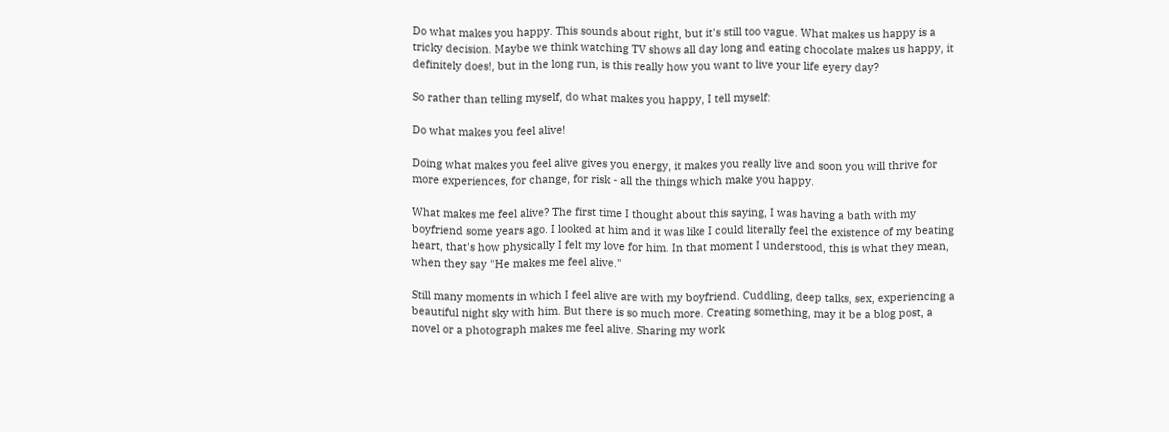Do what makes you happy. This sounds about right, but it's still too vague. What makes us happy is a tricky decision. Maybe we think watching TV shows all day long and eating chocolate makes us happy, it definitely does!, but in the long run, is this really how you want to live your life eyery day?

So rather than telling myself, do what makes you happy, I tell myself:

Do what makes you feel alive!

Doing what makes you feel alive gives you energy, it makes you really live and soon you will thrive for more experiences, for change, for risk - all the things which make you happy.

What makes me feel alive? The first time I thought about this saying, I was having a bath with my boyfriend some years ago. I looked at him and it was like I could literally feel the existence of my beating heart, that's how physically I felt my love for him. In that moment I understood, this is what they mean, when they say "He makes me feel alive."

Still many moments in which I feel alive are with my boyfriend. Cuddling, deep talks, sex, experiencing a beautiful night sky with him. But there is so much more. Creating something, may it be a blog post, a novel or a photograph makes me feel alive. Sharing my work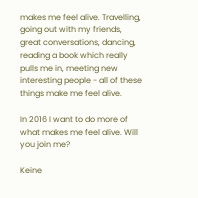makes me feel alive. Travelling, going out with my friends, great conversations, dancing, reading a book which really pulls me in, meeting new interesting people - all of these things make me feel alive.

In 2016 I want to do more of what makes me feel alive. Will you join me?

Keine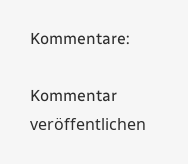Kommentare:

Kommentar veröffentlichen